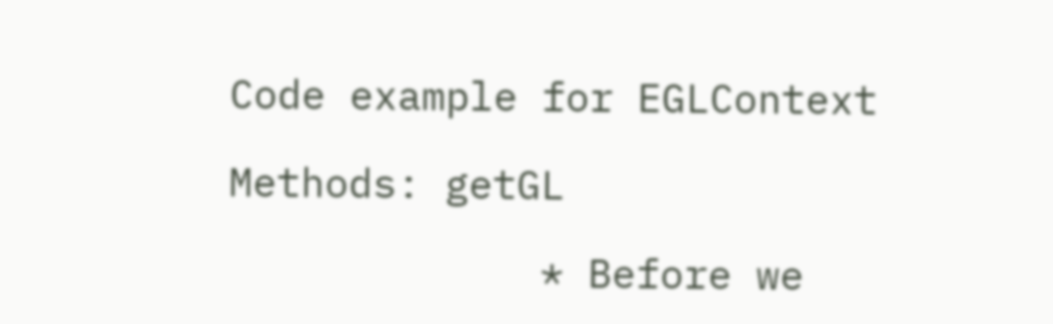Code example for EGLContext

Methods: getGL

             * Before we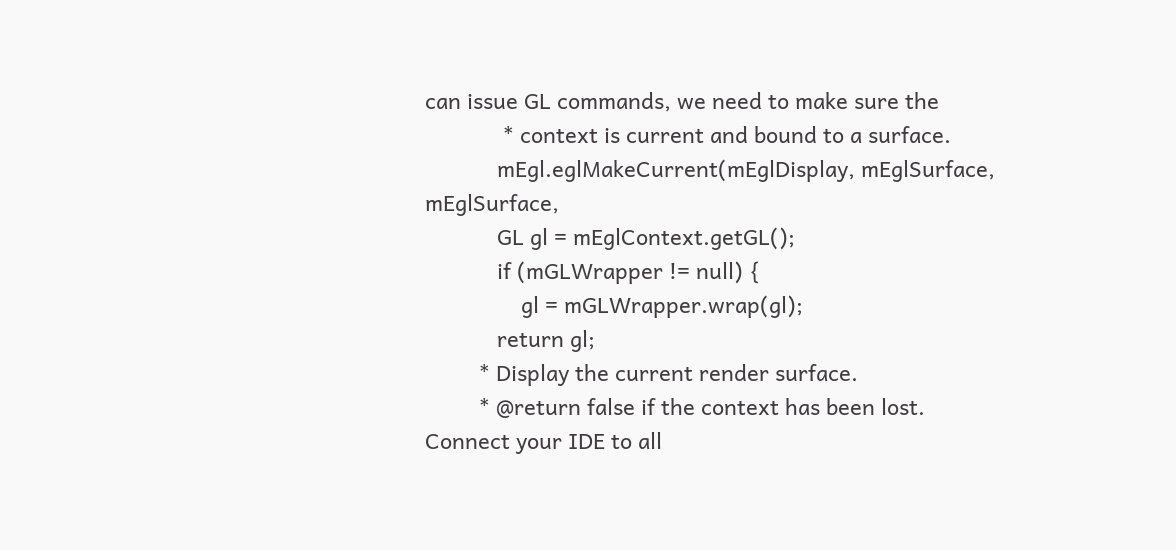can issue GL commands, we need to make sure the
             * context is current and bound to a surface.
            mEgl.eglMakeCurrent(mEglDisplay, mEglSurface, mEglSurface,
            GL gl = mEglContext.getGL();
            if (mGLWrapper != null) {
                gl = mGLWrapper.wrap(gl);
            return gl;
         * Display the current render surface.
         * @return false if the context has been lost.
Connect your IDE to all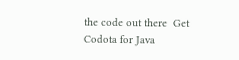the code out there  Get Codota for Java